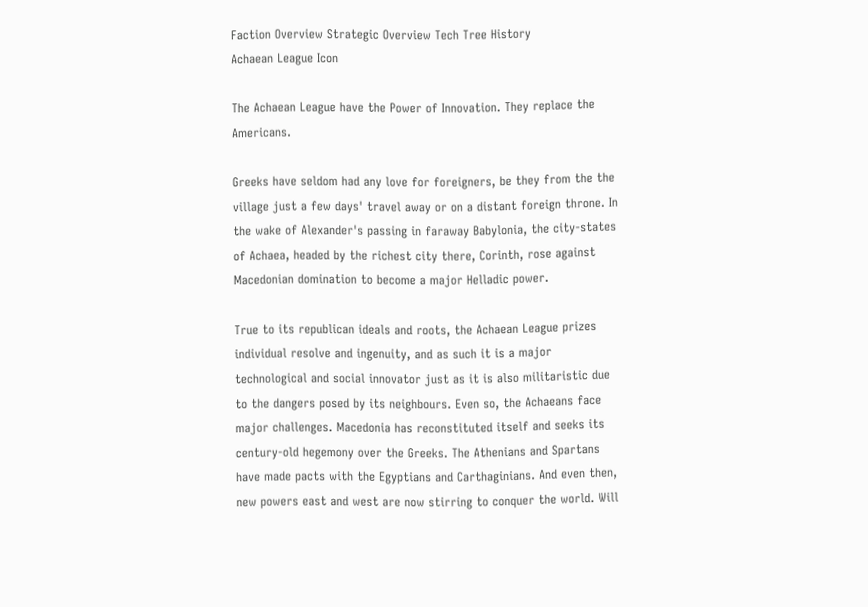Faction Overview Strategic Overview Tech Tree History
Achaean League Icon

The Achaean League have the Power of Innovation. They replace the Americans.

Greeks have seldom had any love for foreigners, be they from the the village just a few days' travel away or on a distant foreign throne. In the wake of Alexander's passing in faraway Babylonia, the city-states of Achaea, headed by the richest city there, Corinth, rose against Macedonian domination to become a major Helladic power.

True to its republican ideals and roots, the Achaean League prizes individual resolve and ingenuity, and as such it is a major technological and social innovator just as it is also militaristic due to the dangers posed by its neighbours. Even so, the Achaeans face major challenges. Macedonia has reconstituted itself and seeks its century-old hegemony over the Greeks. The Athenians and Spartans have made pacts with the Egyptians and Carthaginians. And even then, new powers east and west are now stirring to conquer the world. Will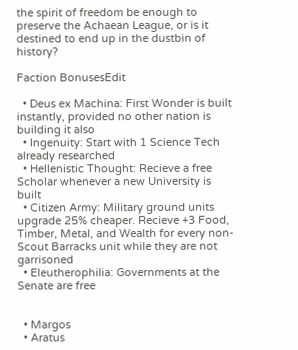the spirit of freedom be enough to preserve the Achaean League, or is it destined to end up in the dustbin of history?

Faction BonusesEdit

  • Deus ex Machina: First Wonder is built instantly, provided no other nation is building it also
  • Ingenuity: Start with 1 Science Tech already researched
  • Hellenistic Thought: Recieve a free Scholar whenever a new University is built
  • Citizen Army: Military ground units upgrade 25% cheaper. Recieve +3 Food, Timber, Metal, and Wealth for every non-Scout Barracks unit while they are not garrisoned
  • Eleutherophilia: Governments at the Senate are free


  • Margos
  • Aratus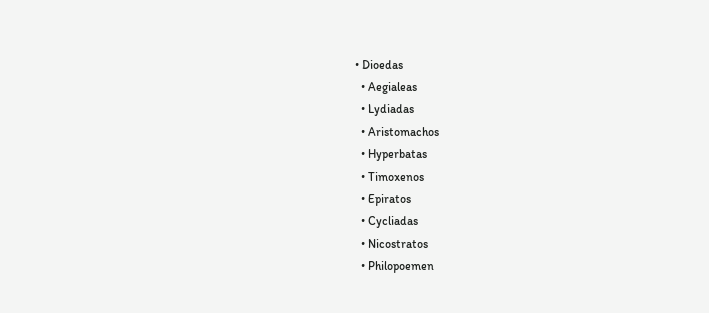• Dioedas
  • Aegialeas
  • Lydiadas
  • Aristomachos
  • Hyperbatas
  • Timoxenos
  • Epiratos
  • Cycliadas
  • Nicostratos
  • Philopoemen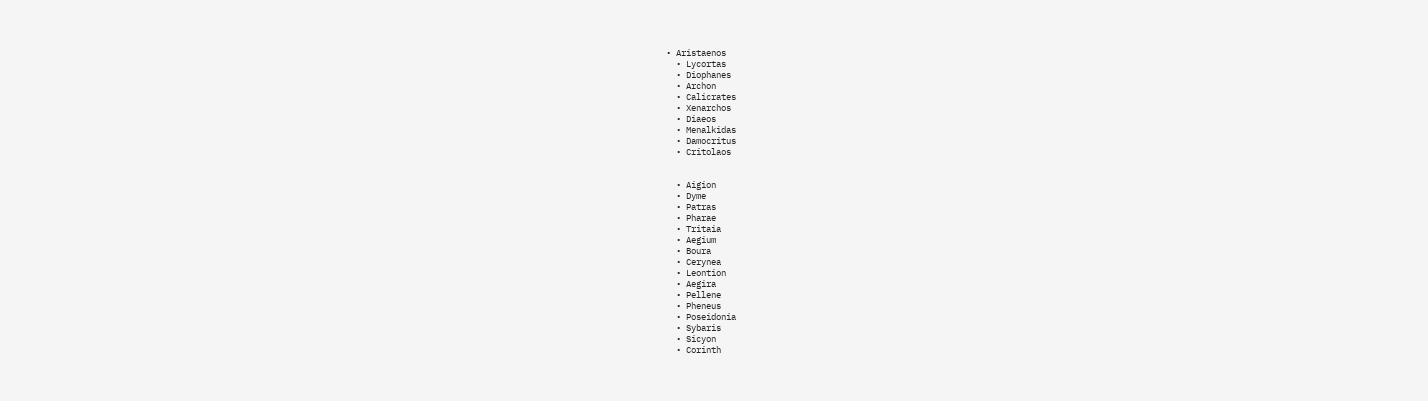• Aristaenos
  • Lycortas
  • Diophanes
  • Archon
  • Calicrates
  • Xenarchos
  • Diaeos
  • Menalkidas
  • Damocritus
  • Critolaos


  • Aigion
  • Dyme
  • Patras
  • Pharae
  • Tritaia
  • Aegium
  • Boura
  • Cerynea
  • Leontion
  • Aegira
  • Pellene
  • Pheneus
  • Poseidonia
  • Sybaris
  • Sicyon
  • Corinth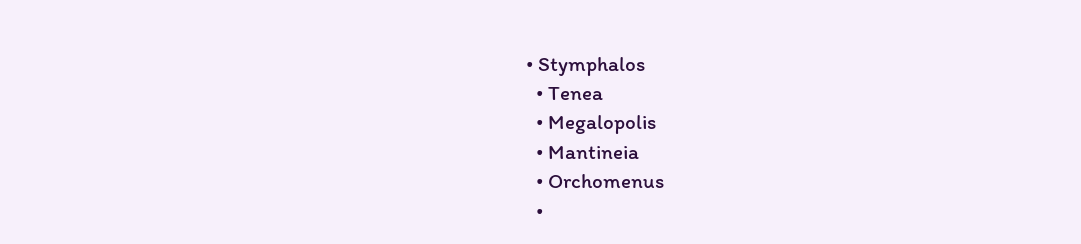• Stymphalos
  • Tenea
  • Megalopolis
  • Mantineia
  • Orchomenus
  •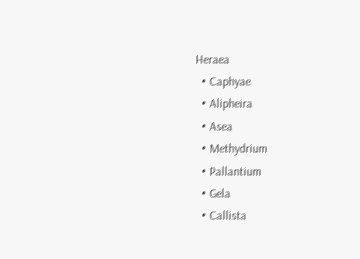Heraea
  • Caphyae
  • Alipheira
  • Asea
  • Methydrium
  • Pallantium
  • Gela
  • Callista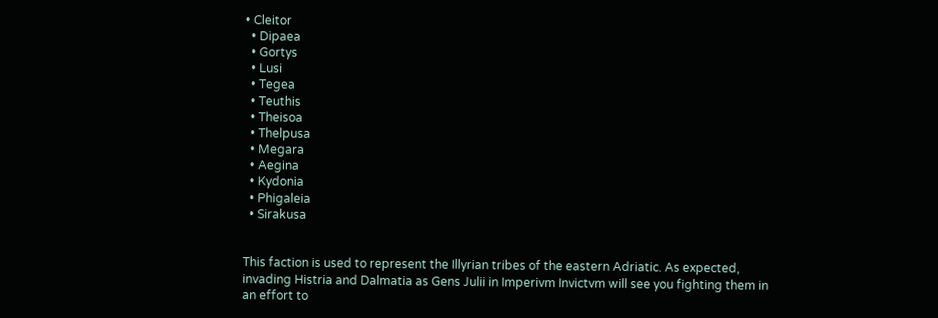• Cleitor
  • Dipaea
  • Gortys
  • Lusi
  • Tegea
  • Teuthis
  • Theisoa
  • Thelpusa
  • Megara
  • Aegina
  • Kydonia
  • Phigaleia
  • Sirakusa


This faction is used to represent the Illyrian tribes of the eastern Adriatic. As expected, invading Histria and Dalmatia as Gens Julii in Imperivm Invictvm will see you fighting them in an effort to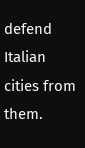defend Italian cities from them.